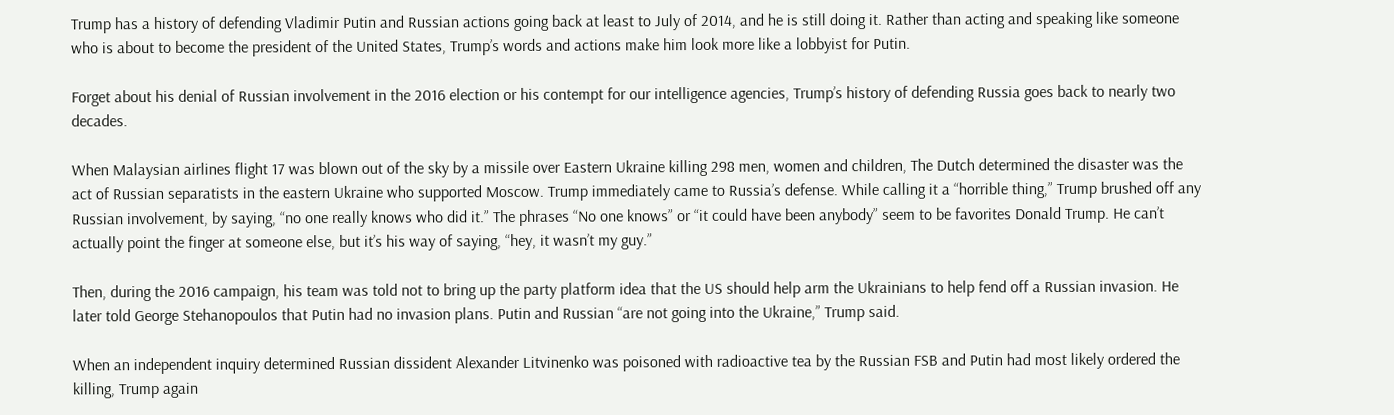Trump has a history of defending Vladimir Putin and Russian actions going back at least to July of 2014, and he is still doing it. Rather than acting and speaking like someone who is about to become the president of the United States, Trump’s words and actions make him look more like a lobbyist for Putin.

Forget about his denial of Russian involvement in the 2016 election or his contempt for our intelligence agencies, Trump’s history of defending Russia goes back to nearly two decades.

When Malaysian airlines flight 17 was blown out of the sky by a missile over Eastern Ukraine killing 298 men, women and children, The Dutch determined the disaster was the act of Russian separatists in the eastern Ukraine who supported Moscow. Trump immediately came to Russia’s defense. While calling it a “horrible thing,” Trump brushed off any Russian involvement, by saying, “no one really knows who did it.” The phrases “No one knows” or “it could have been anybody” seem to be favorites Donald Trump. He can’t actually point the finger at someone else, but it’s his way of saying, “hey, it wasn’t my guy.”

Then, during the 2016 campaign, his team was told not to bring up the party platform idea that the US should help arm the Ukrainians to help fend off a Russian invasion. He later told George Stehanopoulos that Putin had no invasion plans. Putin and Russian “are not going into the Ukraine,” Trump said.

When an independent inquiry determined Russian dissident Alexander Litvinenko was poisoned with radioactive tea by the Russian FSB and Putin had most likely ordered the killing, Trump again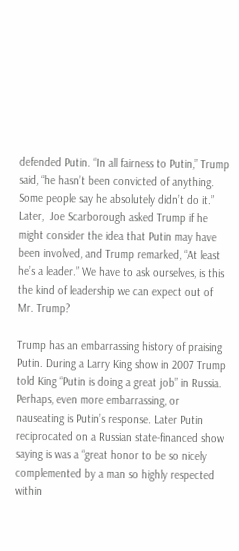defended Putin. “In all fairness to Putin,” Trump said, “he hasn’t been convicted of anything. Some people say he absolutely didn’t do it.” Later,  Joe Scarborough asked Trump if he might consider the idea that Putin may have been involved, and Trump remarked, “At least he’s a leader.” We have to ask ourselves, is this the kind of leadership we can expect out of Mr. Trump?

Trump has an embarrassing history of praising Putin. During a Larry King show in 2007 Trump told King “Putin is doing a great job” in Russia. Perhaps, even more embarrassing, or nauseating is Putin’s response. Later Putin reciprocated on a Russian state-financed show saying is was a “great honor to be so nicely complemented by a man so highly respected within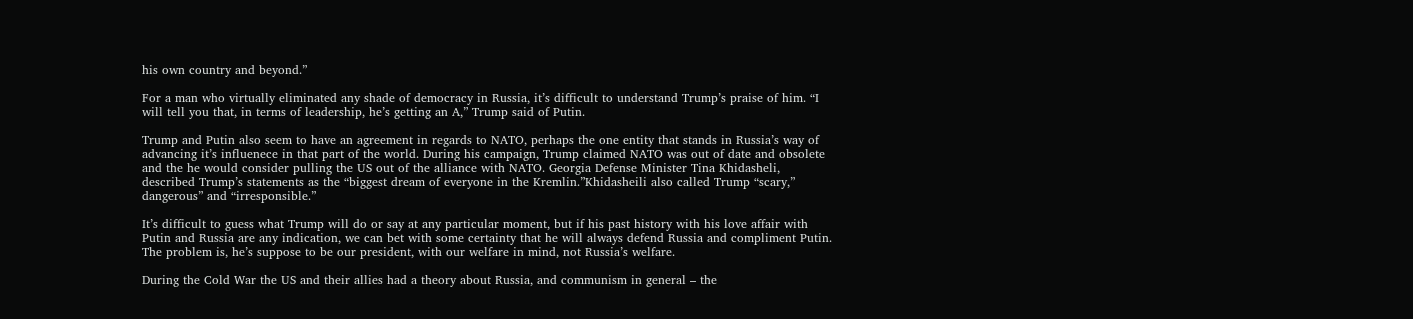his own country and beyond.”

For a man who virtually eliminated any shade of democracy in Russia, it’s difficult to understand Trump’s praise of him. “I will tell you that, in terms of leadership, he’s getting an A,” Trump said of Putin.

Trump and Putin also seem to have an agreement in regards to NATO, perhaps the one entity that stands in Russia’s way of advancing it’s influenece in that part of the world. During his campaign, Trump claimed NATO was out of date and obsolete and the he would consider pulling the US out of the alliance with NATO. Georgia Defense Minister Tina Khidasheli, described Trump’s statements as the “biggest dream of everyone in the Kremlin.”Khidasheili also called Trump “scary,” dangerous” and “irresponsible.”

It’s difficult to guess what Trump will do or say at any particular moment, but if his past history with his love affair with Putin and Russia are any indication, we can bet with some certainty that he will always defend Russia and compliment Putin. The problem is, he’s suppose to be our president, with our welfare in mind, not Russia’s welfare.

During the Cold War the US and their allies had a theory about Russia, and communism in general – the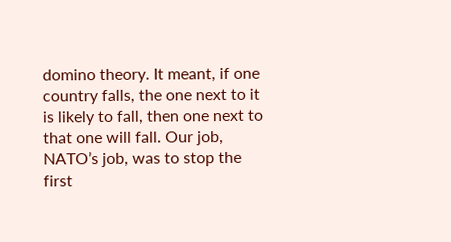domino theory. It meant, if one country falls, the one next to it is likely to fall, then one next to that one will fall. Our job, NATO’s job, was to stop the first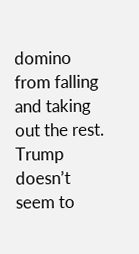domino from falling and taking out the rest. Trump doesn’t seem to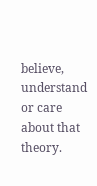believe, understand or care about that theory.